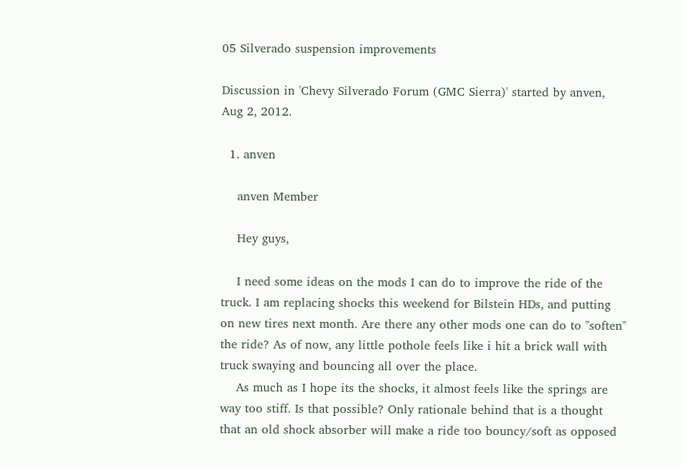05 Silverado suspension improvements

Discussion in 'Chevy Silverado Forum (GMC Sierra)' started by anven, Aug 2, 2012.

  1. anven

    anven Member

    Hey guys,

    I need some ideas on the mods I can do to improve the ride of the truck. I am replacing shocks this weekend for Bilstein HDs, and putting on new tires next month. Are there any other mods one can do to "soften" the ride? As of now, any little pothole feels like i hit a brick wall with truck swaying and bouncing all over the place.
    As much as I hope its the shocks, it almost feels like the springs are way too stiff. Is that possible? Only rationale behind that is a thought that an old shock absorber will make a ride too bouncy/soft as opposed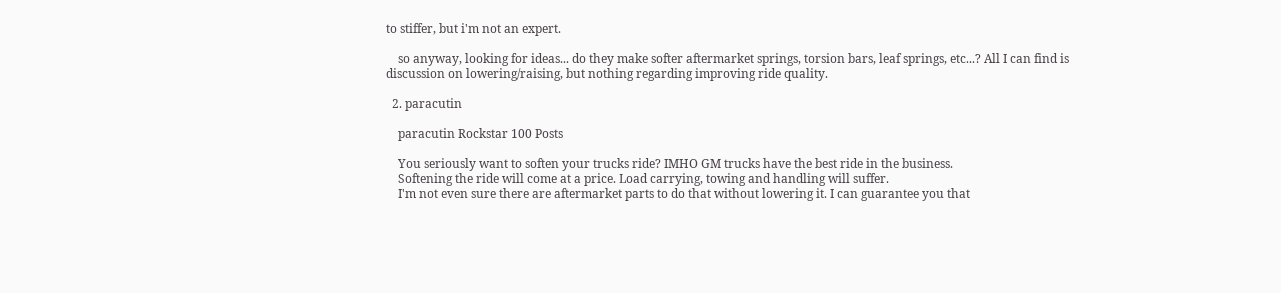to stiffer, but i'm not an expert.

    so anyway, looking for ideas... do they make softer aftermarket springs, torsion bars, leaf springs, etc...? All I can find is discussion on lowering/raising, but nothing regarding improving ride quality.

  2. paracutin

    paracutin Rockstar 100 Posts

    You seriously want to soften your trucks ride? IMHO GM trucks have the best ride in the business.
    Softening the ride will come at a price. Load carrying, towing and handling will suffer.
    I'm not even sure there are aftermarket parts to do that without lowering it. I can guarantee you that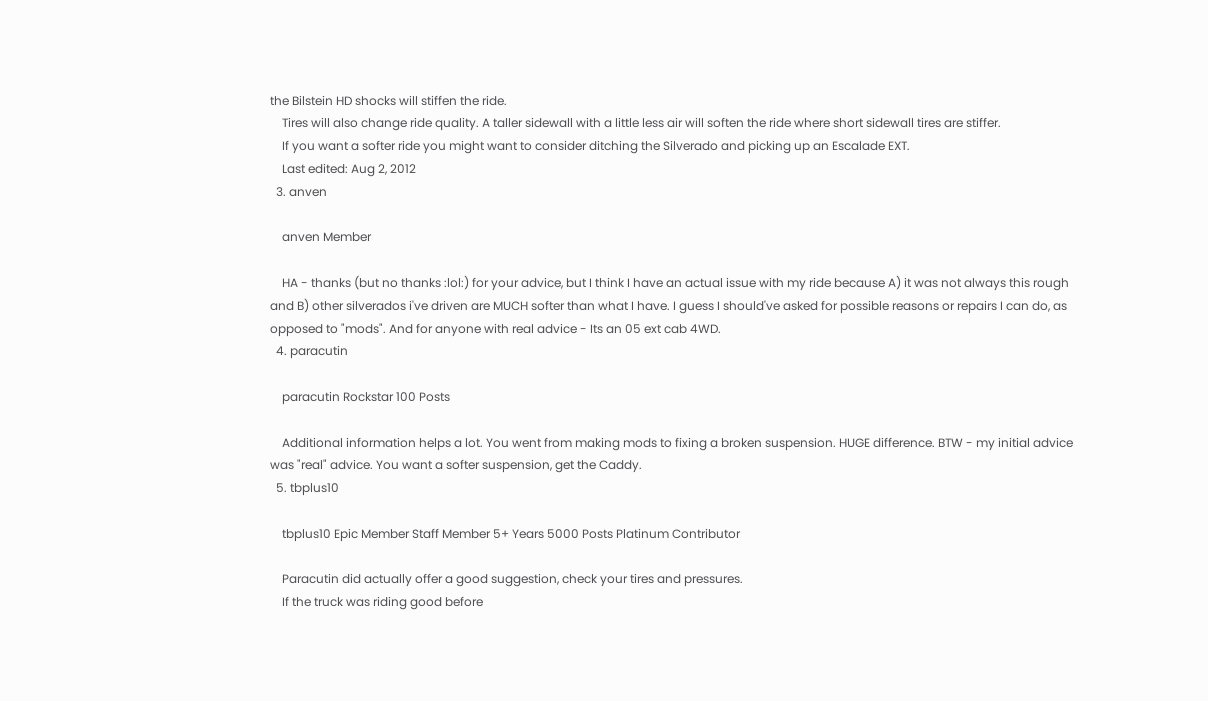the Bilstein HD shocks will stiffen the ride.
    Tires will also change ride quality. A taller sidewall with a little less air will soften the ride where short sidewall tires are stiffer.
    If you want a softer ride you might want to consider ditching the Silverado and picking up an Escalade EXT.
    Last edited: Aug 2, 2012
  3. anven

    anven Member

    HA - thanks (but no thanks :lol:) for your advice, but I think I have an actual issue with my ride because A) it was not always this rough and B) other silverados i've driven are MUCH softer than what I have. I guess I should've asked for possible reasons or repairs I can do, as opposed to "mods". And for anyone with real advice - Its an 05 ext cab 4WD.
  4. paracutin

    paracutin Rockstar 100 Posts

    Additional information helps a lot. You went from making mods to fixing a broken suspension. HUGE difference. BTW - my initial advice was "real" advice. You want a softer suspension, get the Caddy.
  5. tbplus10

    tbplus10 Epic Member Staff Member 5+ Years 5000 Posts Platinum Contributor

    Paracutin did actually offer a good suggestion, check your tires and pressures.
    If the truck was riding good before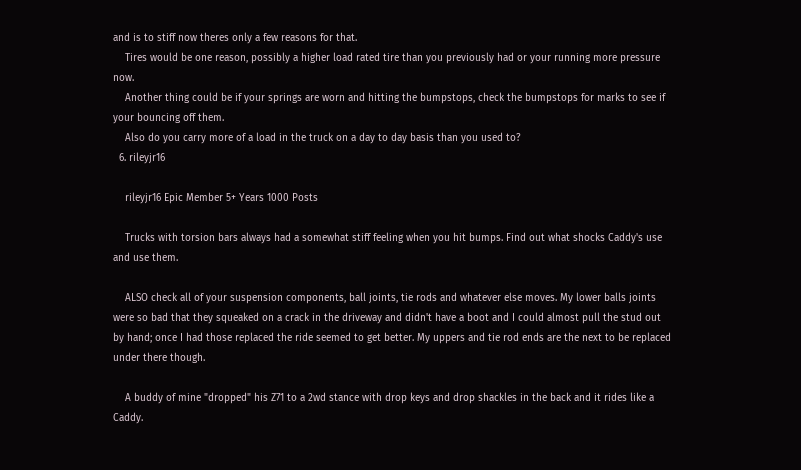and is to stiff now theres only a few reasons for that.
    Tires would be one reason, possibly a higher load rated tire than you previously had or your running more pressure now.
    Another thing could be if your springs are worn and hitting the bumpstops, check the bumpstops for marks to see if your bouncing off them.
    Also do you carry more of a load in the truck on a day to day basis than you used to?
  6. rileyjr16

    rileyjr16 Epic Member 5+ Years 1000 Posts

    Trucks with torsion bars always had a somewhat stiff feeling when you hit bumps. Find out what shocks Caddy's use and use them.

    ALSO check all of your suspension components, ball joints, tie rods and whatever else moves. My lower balls joints were so bad that they squeaked on a crack in the driveway and didn't have a boot and I could almost pull the stud out by hand; once I had those replaced the ride seemed to get better. My uppers and tie rod ends are the next to be replaced under there though.

    A buddy of mine "dropped" his Z71 to a 2wd stance with drop keys and drop shackles in the back and it rides like a Caddy.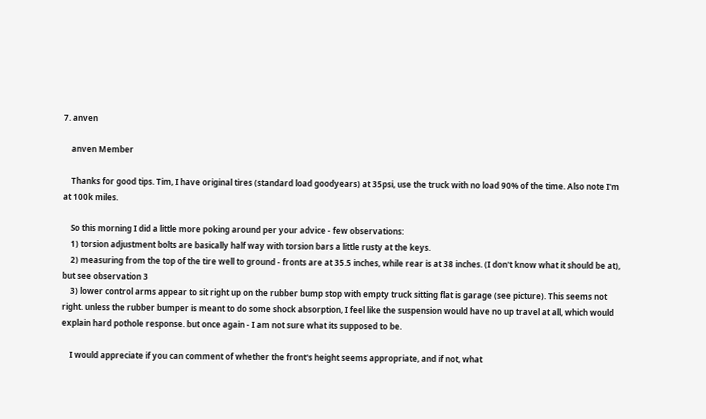7. anven

    anven Member

    Thanks for good tips. Tim, I have original tires (standard load goodyears) at 35psi, use the truck with no load 90% of the time. Also note I'm at 100k miles.

    So this morning I did a little more poking around per your advice - few observations:
    1) torsion adjustment bolts are basically half way with torsion bars a little rusty at the keys.
    2) measuring from the top of the tire well to ground - fronts are at 35.5 inches, while rear is at 38 inches. (I don't know what it should be at), but see observation 3
    3) lower control arms appear to sit right up on the rubber bump stop with empty truck sitting flat is garage (see picture). This seems not right. unless the rubber bumper is meant to do some shock absorption, I feel like the suspension would have no up travel at all, which would explain hard pothole response. but once again - I am not sure what its supposed to be.

    I would appreciate if you can comment of whether the front's height seems appropriate, and if not, what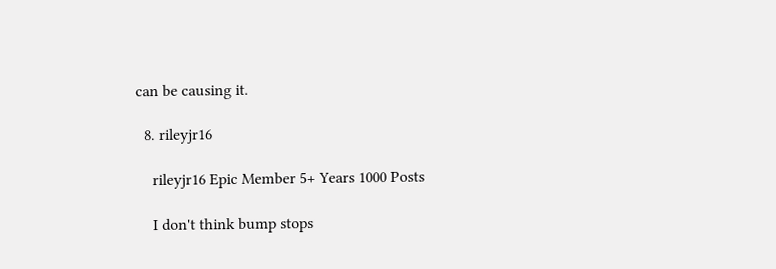can be causing it.

  8. rileyjr16

    rileyjr16 Epic Member 5+ Years 1000 Posts

    I don't think bump stops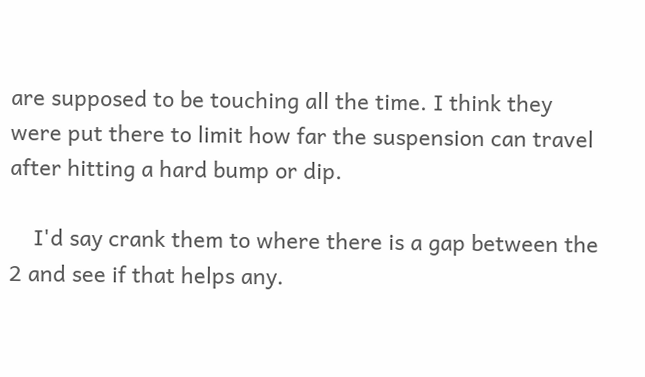are supposed to be touching all the time. I think they were put there to limit how far the suspension can travel after hitting a hard bump or dip.

    I'd say crank them to where there is a gap between the 2 and see if that helps any.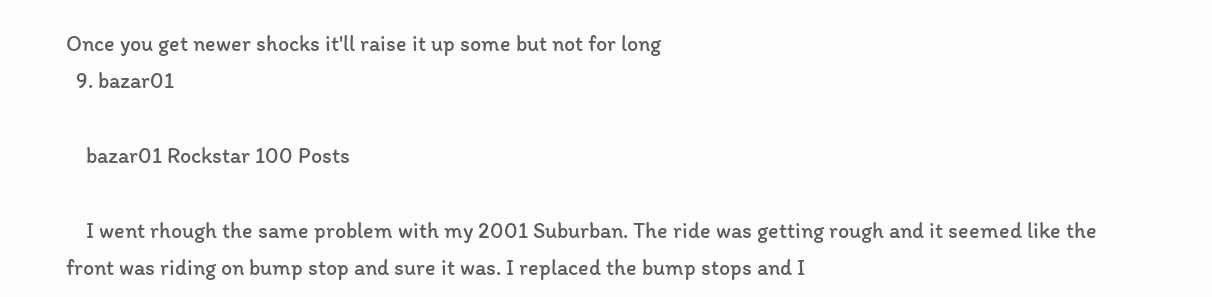Once you get newer shocks it'll raise it up some but not for long
  9. bazar01

    bazar01 Rockstar 100 Posts

    I went rhough the same problem with my 2001 Suburban. The ride was getting rough and it seemed like the front was riding on bump stop and sure it was. I replaced the bump stops and I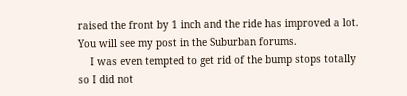raised the front by 1 inch and the ride has improved a lot. You will see my post in the Suburban forums.
    I was even tempted to get rid of the bump stops totally so I did not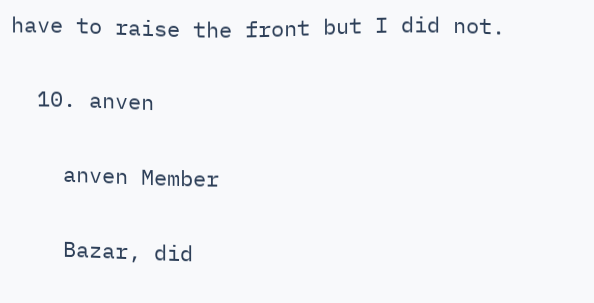have to raise the front but I did not.

  10. anven

    anven Member

    Bazar, did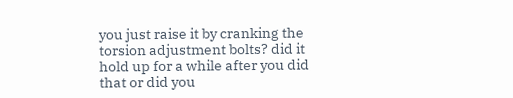you just raise it by cranking the torsion adjustment bolts? did it hold up for a while after you did that or did you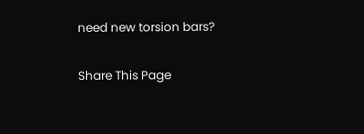need new torsion bars?

Share This Page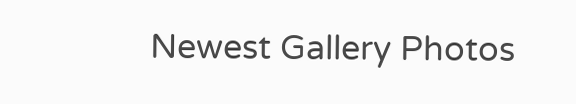Newest Gallery Photos